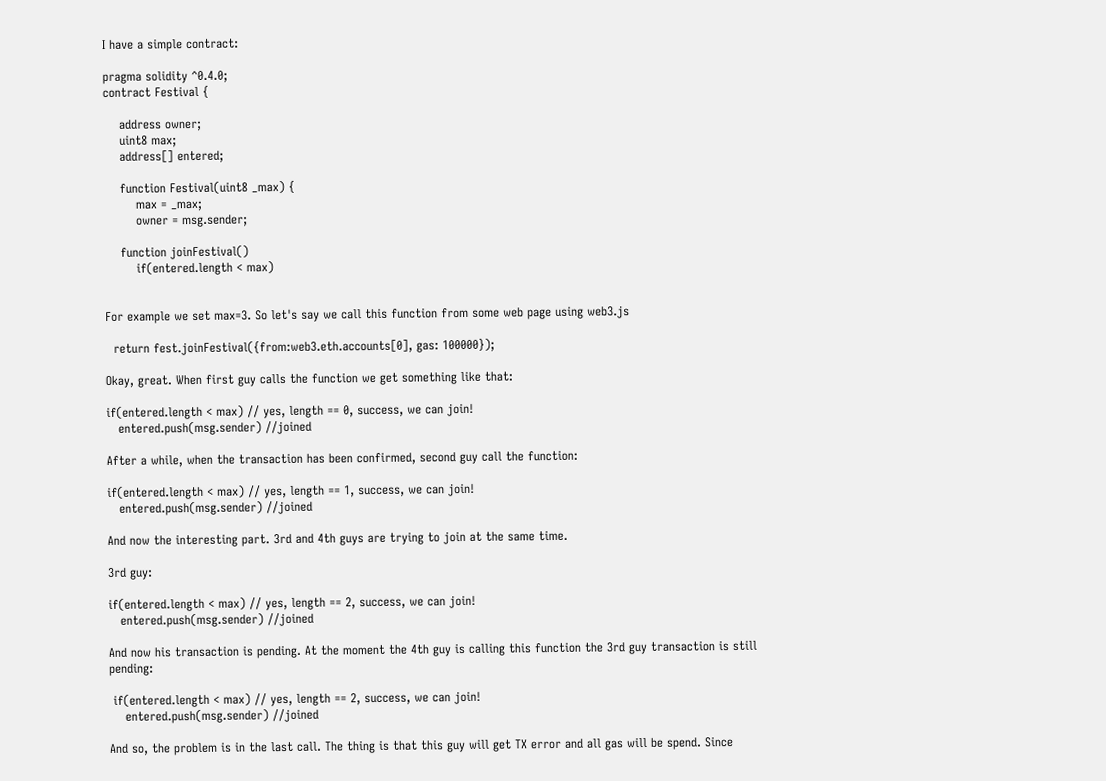I have a simple contract:

pragma solidity ^0.4.0;
contract Festival {

    address owner;
    uint8 max;
    address[] entered;

    function Festival(uint8 _max) {
        max = _max;
        owner = msg.sender;

    function joinFestival()
        if(entered.length < max)


For example we set max=3. So let's say we call this function from some web page using web3.js

  return fest.joinFestival({from:web3.eth.accounts[0], gas: 100000});

Okay, great. When first guy calls the function we get something like that:

if(entered.length < max) // yes, length == 0, success, we can join!
   entered.push(msg.sender) //joined

After a while, when the transaction has been confirmed, second guy call the function:

if(entered.length < max) // yes, length == 1, success, we can join!
   entered.push(msg.sender) //joined

And now the interesting part. 3rd and 4th guys are trying to join at the same time.

3rd guy:

if(entered.length < max) // yes, length == 2, success, we can join!
   entered.push(msg.sender) //joined

And now his transaction is pending. At the moment the 4th guy is calling this function the 3rd guy transaction is still pending:

 if(entered.length < max) // yes, length == 2, success, we can join!
    entered.push(msg.sender) //joined

And so, the problem is in the last call. The thing is that this guy will get TX error and all gas will be spend. Since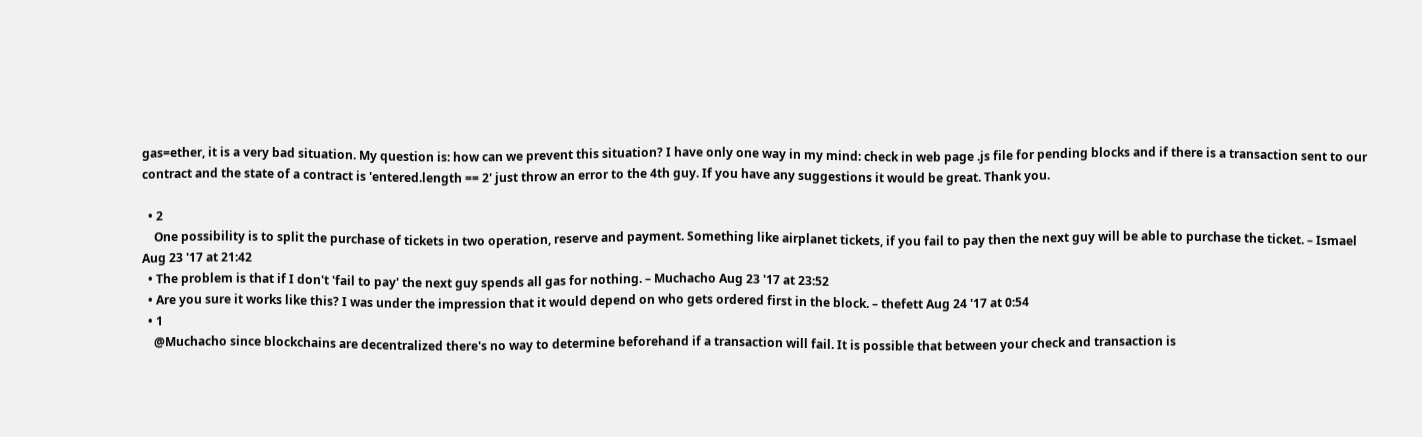gas=ether, it is a very bad situation. My question is: how can we prevent this situation? I have only one way in my mind: check in web page .js file for pending blocks and if there is a transaction sent to our contract and the state of a contract is 'entered.length == 2' just throw an error to the 4th guy. If you have any suggestions it would be great. Thank you.

  • 2
    One possibility is to split the purchase of tickets in two operation, reserve and payment. Something like airplanet tickets, if you fail to pay then the next guy will be able to purchase the ticket. – Ismael Aug 23 '17 at 21:42
  • The problem is that if I don't 'fail to pay' the next guy spends all gas for nothing. – Muchacho Aug 23 '17 at 23:52
  • Are you sure it works like this? I was under the impression that it would depend on who gets ordered first in the block. – thefett Aug 24 '17 at 0:54
  • 1
    @Muchacho since blockchains are decentralized there's no way to determine beforehand if a transaction will fail. It is possible that between your check and transaction is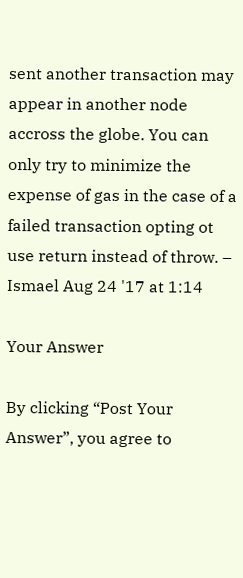sent another transaction may appear in another node accross the globe. You can only try to minimize the expense of gas in the case of a failed transaction opting ot use return instead of throw. – Ismael Aug 24 '17 at 1:14

Your Answer

By clicking “Post Your Answer”, you agree to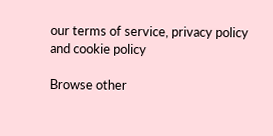our terms of service, privacy policy and cookie policy

Browse other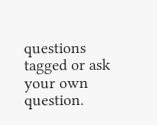questions tagged or ask your own question.